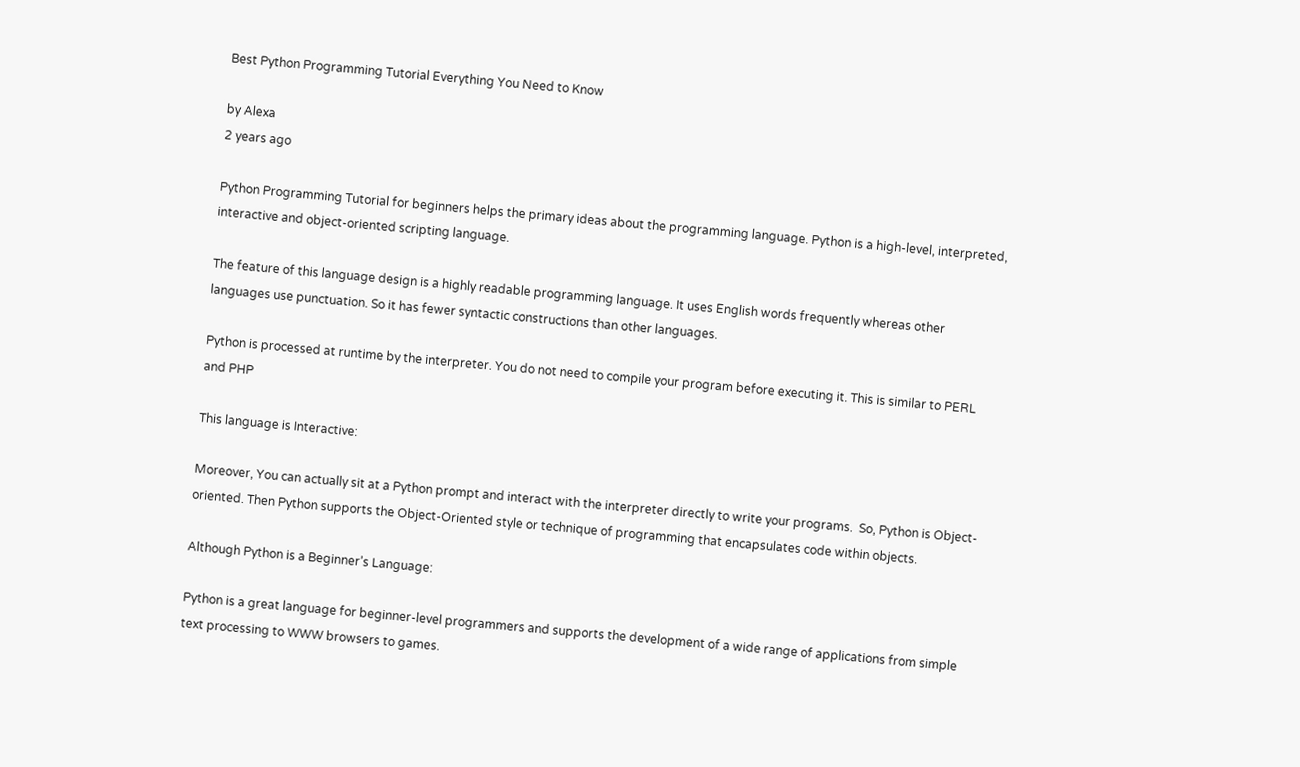Best Python Programming Tutorial Everything You Need to Know

by Alexa
2 years ago

Python Programming Tutorial for beginners helps the primary ideas about the programming language. Python is a high-level, interpreted, interactive and object-oriented scripting language.

The feature of this language design is a highly readable programming language. It uses English words frequently whereas other languages use punctuation. So it has fewer syntactic constructions than other languages.

Python is processed at runtime by the interpreter. You do not need to compile your program before executing it. This is similar to PERL and PHP

This language is Interactive:

Moreover, You can actually sit at a Python prompt and interact with the interpreter directly to write your programs.  So, Python is Object-oriented. Then Python supports the Object-Oriented style or technique of programming that encapsulates code within objects.

Although Python is a Beginner’s Language:

Python is a great language for beginner-level programmers and supports the development of a wide range of applications from simple text processing to WWW browsers to games.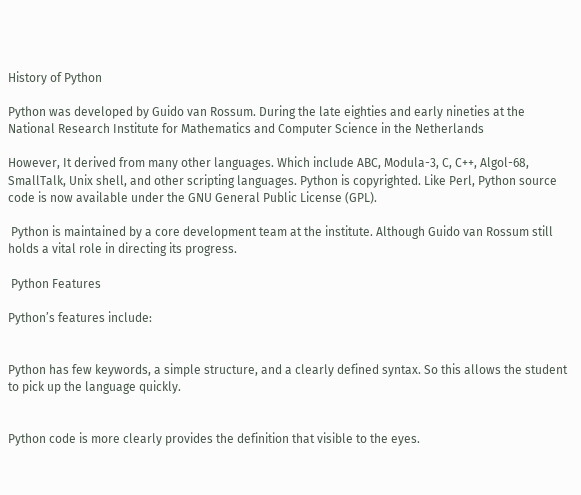History of Python

Python was developed by Guido van Rossum. During the late eighties and early nineties at the National Research Institute for Mathematics and Computer Science in the Netherlands

However, It derived from many other languages. Which include ABC, Modula-3, C, C++, Algol-68, SmallTalk, Unix shell, and other scripting languages. Python is copyrighted. Like Perl, Python source code is now available under the GNU General Public License (GPL).

 Python is maintained by a core development team at the institute. Although Guido van Rossum still holds a vital role in directing its progress.

 Python Features

Python’s features include:


Python has few keywords, a simple structure, and a clearly defined syntax. So this allows the student to pick up the language quickly.


Python code is more clearly provides the definition that visible to the eyes.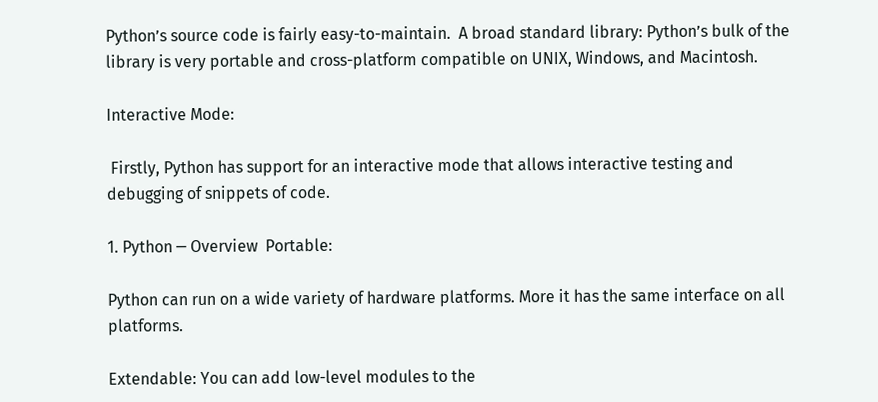Python’s source code is fairly easy-to-maintain.  A broad standard library: Python’s bulk of the library is very portable and cross-platform compatible on UNIX, Windows, and Macintosh.

Interactive Mode:

 Firstly, Python has support for an interactive mode that allows interactive testing and debugging of snippets of code.

1. Python ─ Overview  Portable:

Python can run on a wide variety of hardware platforms. More it has the same interface on all platforms.

Extendable: You can add low-level modules to the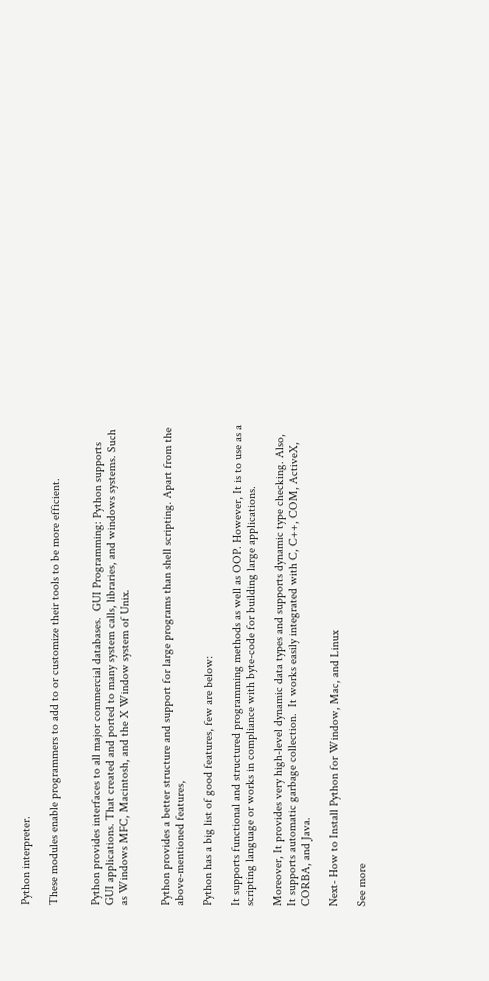Python interpreter.

These modules enable programmers to add to or customize their tools to be more efficient.


Python provides interfaces to all major commercial databases.  GUI Programming: Python supports GUI applications. That created and ported to many system calls, libraries, and windows systems. Such as Windows MFC, Macintosh, and the X Window system of Unix.


Python provides a better structure and support for large programs than shell scripting. Apart from the above-mentioned features,

Python has a big list of good features, few are below:

It supports functional and structured programming methods as well as OOP. However, It is to use as a scripting language or works in compliance with byte-code for building large applications.

Moreover, It provides very high-level dynamic data types and supports dynamic type checking. Also, It supports automatic garbage collection.  It works easily integrated with C, C++, COM, ActiveX, CORBA, and Java.

Next- How to Install Python for Window, Mac, and Linux

See more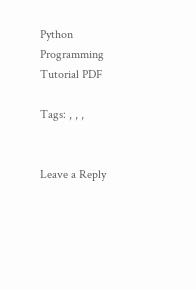Python Programming Tutorial PDF

Tags: , , ,


Leave a Reply